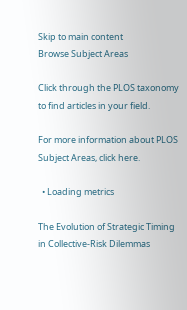Skip to main content
Browse Subject Areas

Click through the PLOS taxonomy to find articles in your field.

For more information about PLOS Subject Areas, click here.

  • Loading metrics

The Evolution of Strategic Timing in Collective-Risk Dilemmas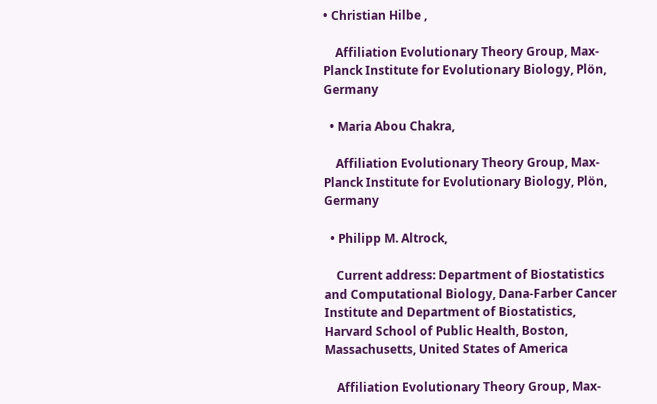• Christian Hilbe ,

    Affiliation Evolutionary Theory Group, Max-Planck Institute for Evolutionary Biology, Plön, Germany

  • Maria Abou Chakra,

    Affiliation Evolutionary Theory Group, Max-Planck Institute for Evolutionary Biology, Plön, Germany

  • Philipp M. Altrock,

    Current address: Department of Biostatistics and Computational Biology, Dana-Farber Cancer Institute and Department of Biostatistics, Harvard School of Public Health, Boston, Massachusetts, United States of America

    Affiliation Evolutionary Theory Group, Max-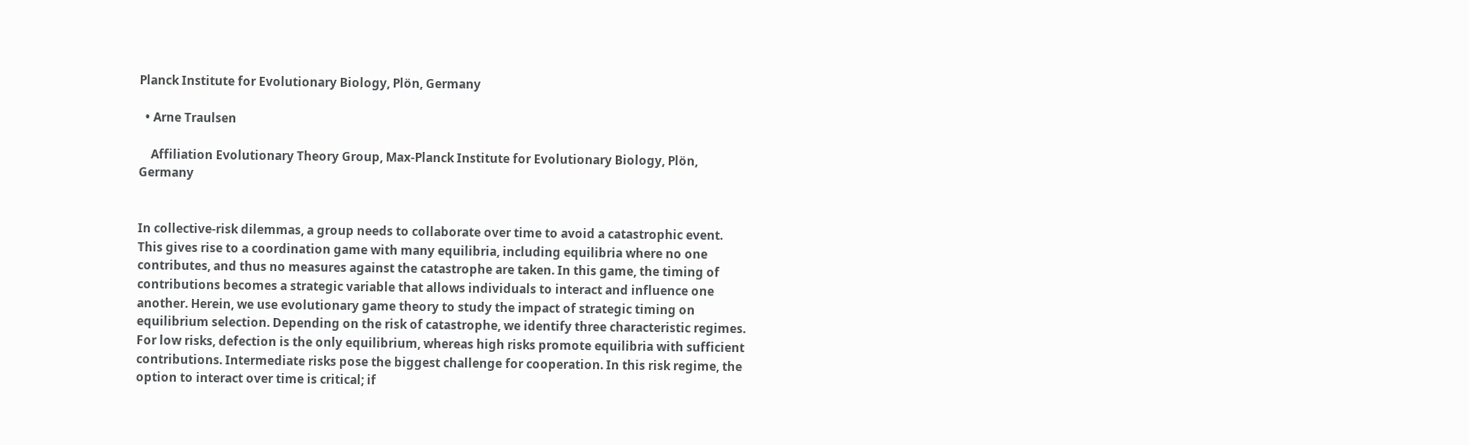Planck Institute for Evolutionary Biology, Plön, Germany

  • Arne Traulsen

    Affiliation Evolutionary Theory Group, Max-Planck Institute for Evolutionary Biology, Plön, Germany


In collective-risk dilemmas, a group needs to collaborate over time to avoid a catastrophic event. This gives rise to a coordination game with many equilibria, including equilibria where no one contributes, and thus no measures against the catastrophe are taken. In this game, the timing of contributions becomes a strategic variable that allows individuals to interact and influence one another. Herein, we use evolutionary game theory to study the impact of strategic timing on equilibrium selection. Depending on the risk of catastrophe, we identify three characteristic regimes. For low risks, defection is the only equilibrium, whereas high risks promote equilibria with sufficient contributions. Intermediate risks pose the biggest challenge for cooperation. In this risk regime, the option to interact over time is critical; if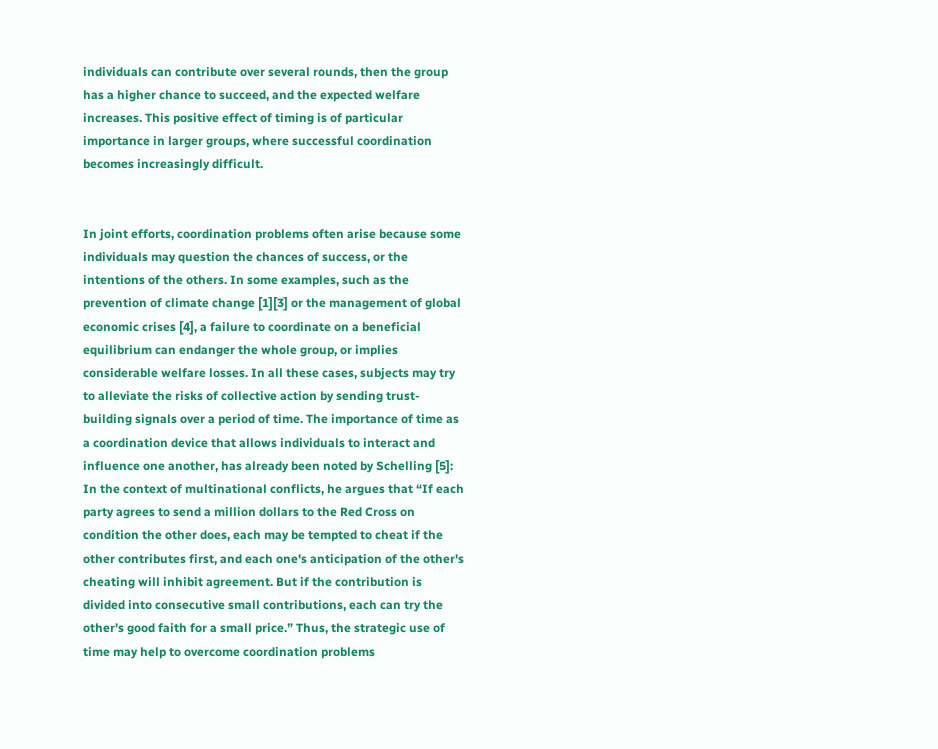individuals can contribute over several rounds, then the group has a higher chance to succeed, and the expected welfare increases. This positive effect of timing is of particular importance in larger groups, where successful coordination becomes increasingly difficult.


In joint efforts, coordination problems often arise because some individuals may question the chances of success, or the intentions of the others. In some examples, such as the prevention of climate change [1][3] or the management of global economic crises [4], a failure to coordinate on a beneficial equilibrium can endanger the whole group, or implies considerable welfare losses. In all these cases, subjects may try to alleviate the risks of collective action by sending trust-building signals over a period of time. The importance of time as a coordination device that allows individuals to interact and influence one another, has already been noted by Schelling [5]: In the context of multinational conflicts, he argues that “If each party agrees to send a million dollars to the Red Cross on condition the other does, each may be tempted to cheat if the other contributes first, and each one's anticipation of the other's cheating will inhibit agreement. But if the contribution is divided into consecutive small contributions, each can try the other's good faith for a small price.” Thus, the strategic use of time may help to overcome coordination problems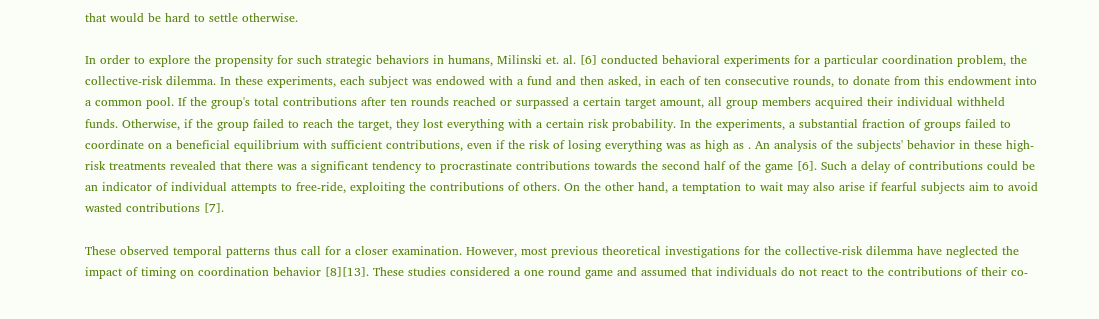that would be hard to settle otherwise.

In order to explore the propensity for such strategic behaviors in humans, Milinski et. al. [6] conducted behavioral experiments for a particular coordination problem, the collective-risk dilemma. In these experiments, each subject was endowed with a fund and then asked, in each of ten consecutive rounds, to donate from this endowment into a common pool. If the group's total contributions after ten rounds reached or surpassed a certain target amount, all group members acquired their individual withheld funds. Otherwise, if the group failed to reach the target, they lost everything with a certain risk probability. In the experiments, a substantial fraction of groups failed to coordinate on a beneficial equilibrium with sufficient contributions, even if the risk of losing everything was as high as . An analysis of the subjects' behavior in these high-risk treatments revealed that there was a significant tendency to procrastinate contributions towards the second half of the game [6]. Such a delay of contributions could be an indicator of individual attempts to free-ride, exploiting the contributions of others. On the other hand, a temptation to wait may also arise if fearful subjects aim to avoid wasted contributions [7].

These observed temporal patterns thus call for a closer examination. However, most previous theoretical investigations for the collective-risk dilemma have neglected the impact of timing on coordination behavior [8][13]. These studies considered a one round game and assumed that individuals do not react to the contributions of their co-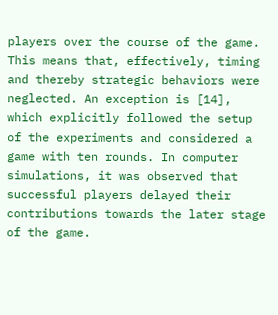players over the course of the game. This means that, effectively, timing and thereby strategic behaviors were neglected. An exception is [14], which explicitly followed the setup of the experiments and considered a game with ten rounds. In computer simulations, it was observed that successful players delayed their contributions towards the later stage of the game.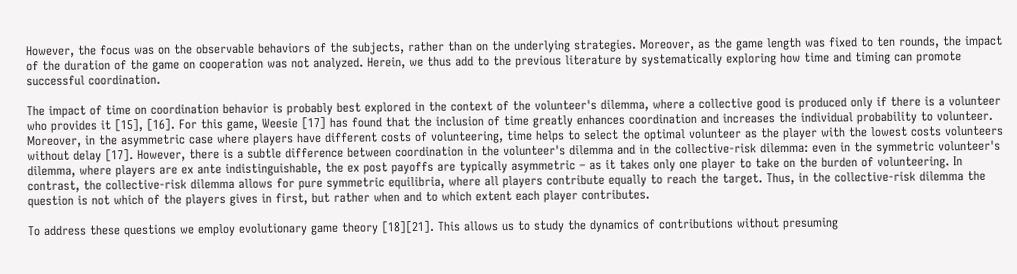However, the focus was on the observable behaviors of the subjects, rather than on the underlying strategies. Moreover, as the game length was fixed to ten rounds, the impact of the duration of the game on cooperation was not analyzed. Herein, we thus add to the previous literature by systematically exploring how time and timing can promote successful coordination.

The impact of time on coordination behavior is probably best explored in the context of the volunteer's dilemma, where a collective good is produced only if there is a volunteer who provides it [15], [16]. For this game, Weesie [17] has found that the inclusion of time greatly enhances coordination and increases the individual probability to volunteer. Moreover, in the asymmetric case where players have different costs of volunteering, time helps to select the optimal volunteer as the player with the lowest costs volunteers without delay [17]. However, there is a subtle difference between coordination in the volunteer's dilemma and in the collective-risk dilemma: even in the symmetric volunteer's dilemma, where players are ex ante indistinguishable, the ex post payoffs are typically asymmetric – as it takes only one player to take on the burden of volunteering. In contrast, the collective-risk dilemma allows for pure symmetric equilibria, where all players contribute equally to reach the target. Thus, in the collective-risk dilemma the question is not which of the players gives in first, but rather when and to which extent each player contributes.

To address these questions we employ evolutionary game theory [18][21]. This allows us to study the dynamics of contributions without presuming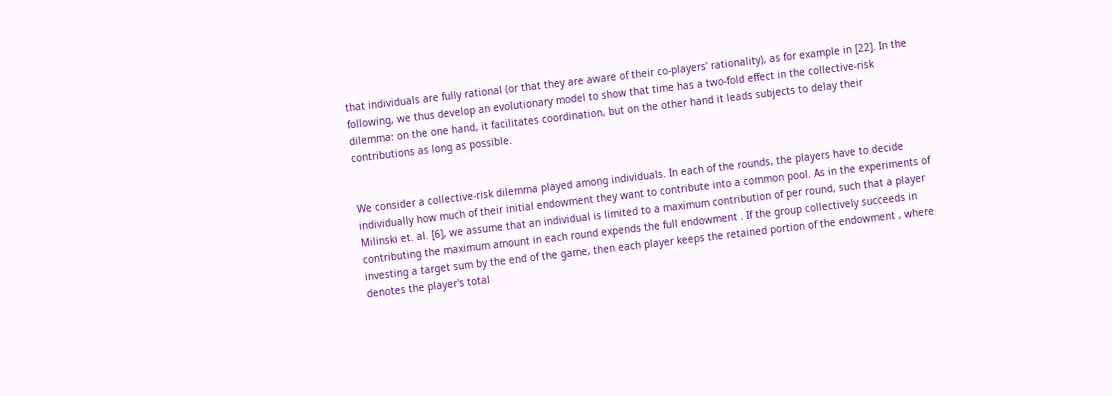that individuals are fully rational (or that they are aware of their co-players' rationality), as for example in [22]. In the following, we thus develop an evolutionary model to show that time has a two-fold effect in the collective-risk dilemma: on the one hand, it facilitates coordination, but on the other hand it leads subjects to delay their contributions as long as possible.


We consider a collective-risk dilemma played among individuals. In each of the rounds, the players have to decide individually how much of their initial endowment they want to contribute into a common pool. As in the experiments of Milinski et. al. [6], we assume that an individual is limited to a maximum contribution of per round, such that a player contributing the maximum amount in each round expends the full endowment . If the group collectively succeeds in investing a target sum by the end of the game, then each player keeps the retained portion of the endowment , where denotes the player's total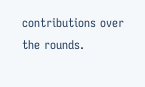contributions over the rounds.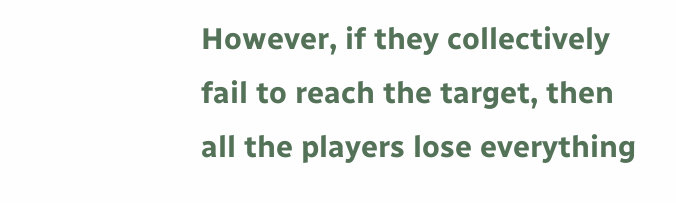However, if they collectively fail to reach the target, then all the players lose everything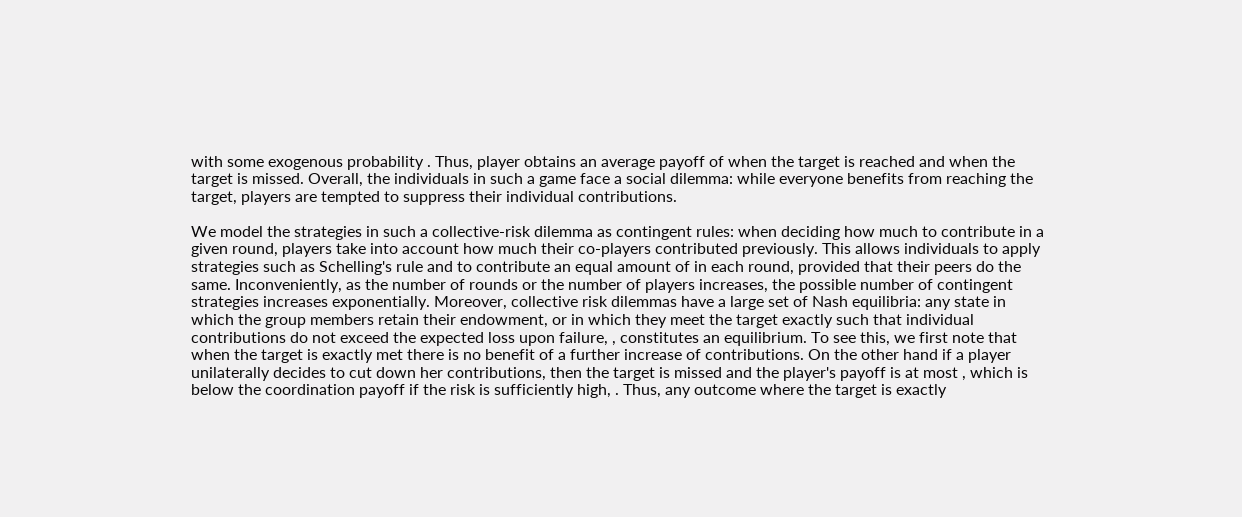with some exogenous probability . Thus, player obtains an average payoff of when the target is reached and when the target is missed. Overall, the individuals in such a game face a social dilemma: while everyone benefits from reaching the target, players are tempted to suppress their individual contributions.

We model the strategies in such a collective-risk dilemma as contingent rules: when deciding how much to contribute in a given round, players take into account how much their co-players contributed previously. This allows individuals to apply strategies such as Schelling's rule and to contribute an equal amount of in each round, provided that their peers do the same. Inconveniently, as the number of rounds or the number of players increases, the possible number of contingent strategies increases exponentially. Moreover, collective risk dilemmas have a large set of Nash equilibria: any state in which the group members retain their endowment, or in which they meet the target exactly such that individual contributions do not exceed the expected loss upon failure, , constitutes an equilibrium. To see this, we first note that when the target is exactly met there is no benefit of a further increase of contributions. On the other hand if a player unilaterally decides to cut down her contributions, then the target is missed and the player's payoff is at most , which is below the coordination payoff if the risk is sufficiently high, . Thus, any outcome where the target is exactly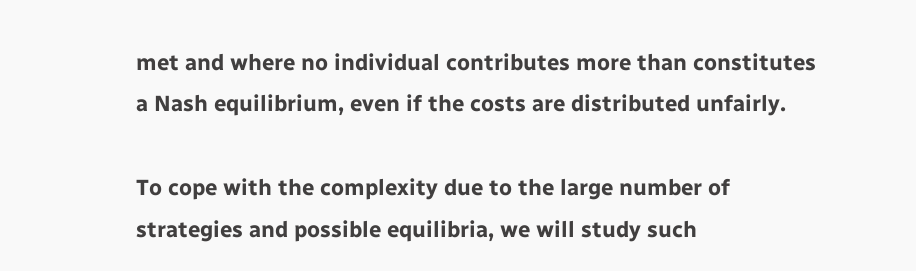met and where no individual contributes more than constitutes a Nash equilibrium, even if the costs are distributed unfairly.

To cope with the complexity due to the large number of strategies and possible equilibria, we will study such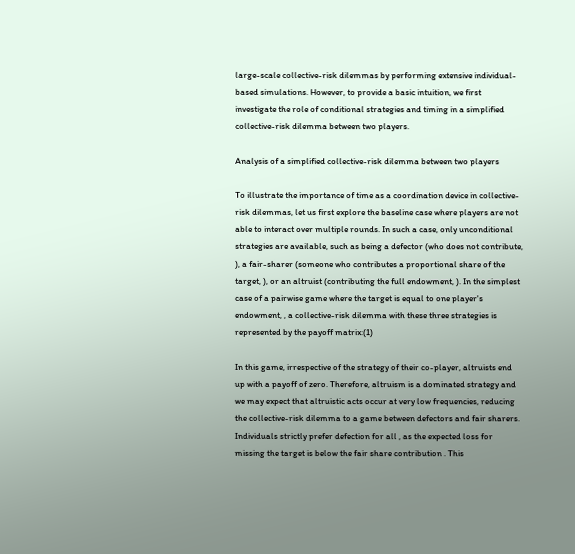large-scale collective-risk dilemmas by performing extensive individual-based simulations. However, to provide a basic intuition, we first investigate the role of conditional strategies and timing in a simplified collective-risk dilemma between two players.

Analysis of a simplified collective-risk dilemma between two players

To illustrate the importance of time as a coordination device in collective-risk dilemmas, let us first explore the baseline case where players are not able to interact over multiple rounds. In such a case, only unconditional strategies are available, such as being a defector (who does not contribute, ), a fair-sharer (someone who contributes a proportional share of the target, ), or an altruist (contributing the full endowment, ). In the simplest case of a pairwise game where the target is equal to one player's endowment, , a collective-risk dilemma with these three strategies is represented by the payoff matrix:(1)

In this game, irrespective of the strategy of their co-player, altruists end up with a payoff of zero. Therefore, altruism is a dominated strategy and we may expect that altruistic acts occur at very low frequencies, reducing the collective-risk dilemma to a game between defectors and fair sharers. Individuals strictly prefer defection for all , as the expected loss for missing the target is below the fair share contribution . This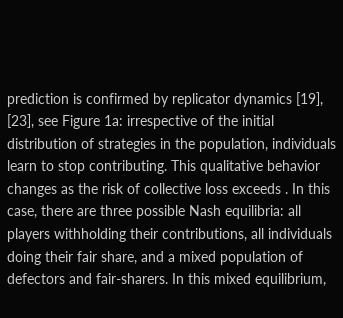prediction is confirmed by replicator dynamics [19], [23], see Figure 1a: irrespective of the initial distribution of strategies in the population, individuals learn to stop contributing. This qualitative behavior changes as the risk of collective loss exceeds . In this case, there are three possible Nash equilibria: all players withholding their contributions, all individuals doing their fair share, and a mixed population of defectors and fair-sharers. In this mixed equilibrium,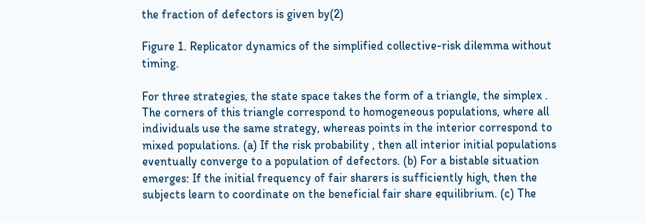the fraction of defectors is given by(2)

Figure 1. Replicator dynamics of the simplified collective-risk dilemma without timing.

For three strategies, the state space takes the form of a triangle, the simplex . The corners of this triangle correspond to homogeneous populations, where all individuals use the same strategy, whereas points in the interior correspond to mixed populations. (a) If the risk probability , then all interior initial populations eventually converge to a population of defectors. (b) For a bistable situation emerges: If the initial frequency of fair sharers is sufficiently high, then the subjects learn to coordinate on the beneficial fair share equilibrium. (c) The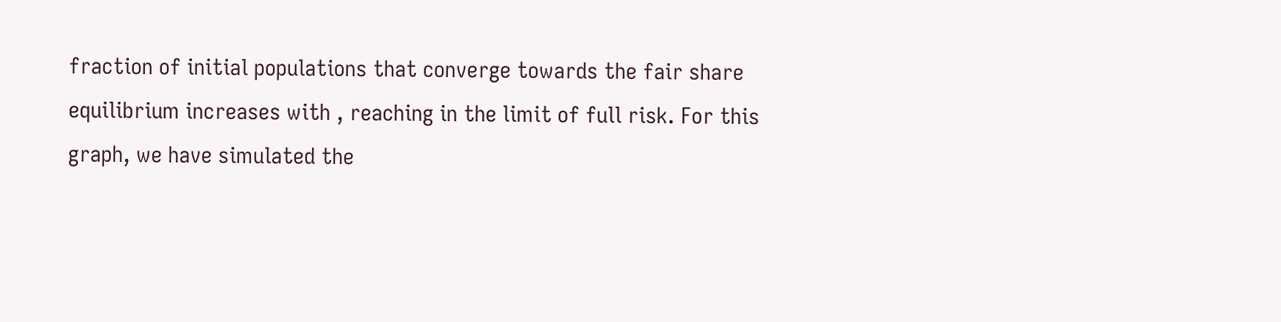fraction of initial populations that converge towards the fair share equilibrium increases with , reaching in the limit of full risk. For this graph, we have simulated the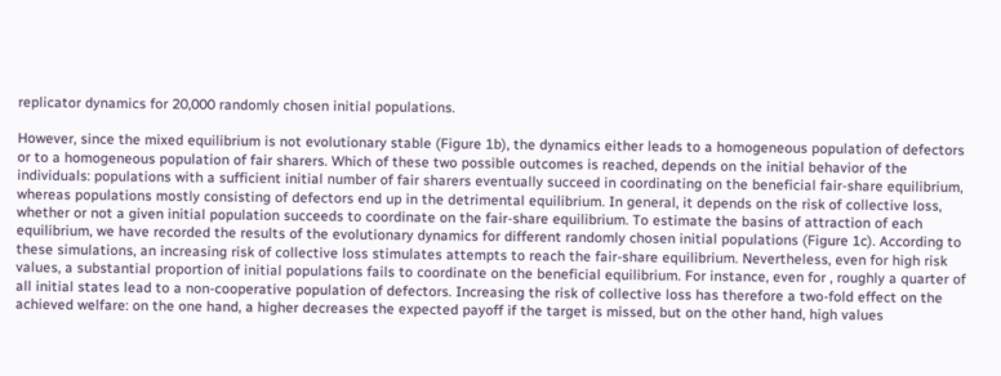replicator dynamics for 20,000 randomly chosen initial populations.

However, since the mixed equilibrium is not evolutionary stable (Figure 1b), the dynamics either leads to a homogeneous population of defectors or to a homogeneous population of fair sharers. Which of these two possible outcomes is reached, depends on the initial behavior of the individuals: populations with a sufficient initial number of fair sharers eventually succeed in coordinating on the beneficial fair-share equilibrium, whereas populations mostly consisting of defectors end up in the detrimental equilibrium. In general, it depends on the risk of collective loss, whether or not a given initial population succeeds to coordinate on the fair-share equilibrium. To estimate the basins of attraction of each equilibrium, we have recorded the results of the evolutionary dynamics for different randomly chosen initial populations (Figure 1c). According to these simulations, an increasing risk of collective loss stimulates attempts to reach the fair-share equilibrium. Nevertheless, even for high risk values, a substantial proportion of initial populations fails to coordinate on the beneficial equilibrium. For instance, even for , roughly a quarter of all initial states lead to a non-cooperative population of defectors. Increasing the risk of collective loss has therefore a two-fold effect on the achieved welfare: on the one hand, a higher decreases the expected payoff if the target is missed, but on the other hand, high values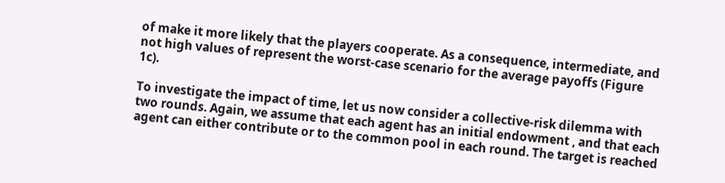of make it more likely that the players cooperate. As a consequence, intermediate, and not high values of represent the worst-case scenario for the average payoffs (Figure 1c).

To investigate the impact of time, let us now consider a collective-risk dilemma with two rounds. Again, we assume that each agent has an initial endowment , and that each agent can either contribute or to the common pool in each round. The target is reached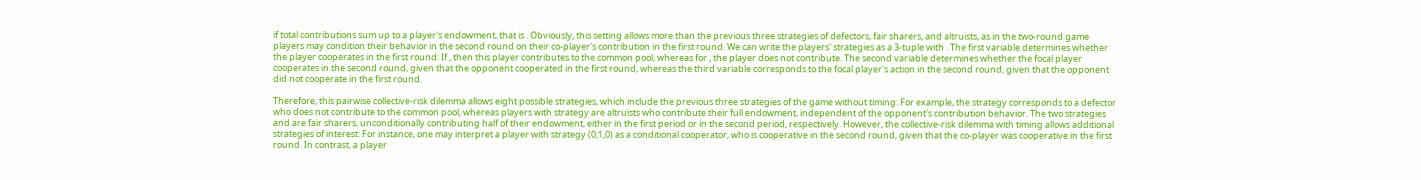if total contributions sum up to a player's endowment, that is . Obviously, this setting allows more than the previous three strategies of defectors, fair sharers, and altruists, as in the two-round game players may condition their behavior in the second round on their co-player's contribution in the first round. We can write the players' strategies as a 3-tuple with . The first variable determines whether the player cooperates in the first round: If , then this player contributes to the common pool, whereas for , the player does not contribute. The second variable determines whether the focal player cooperates in the second round, given that the opponent cooperated in the first round, whereas the third variable corresponds to the focal player's action in the second round, given that the opponent did not cooperate in the first round.

Therefore, this pairwise collective-risk dilemma allows eight possible strategies, which include the previous three strategies of the game without timing: For example, the strategy corresponds to a defector who does not contribute to the common pool, whereas players with strategy are altruists who contribute their full endowment, independent of the opponent's contribution behavior. The two strategies and are fair sharers, unconditionally contributing half of their endowment, either in the first period or in the second period, respectively. However, the collective-risk dilemma with timing allows additional strategies of interest: For instance, one may interpret a player with strategy (0;1,0) as a conditional cooperator, who is cooperative in the second round, given that the co-player was cooperative in the first round. In contrast, a player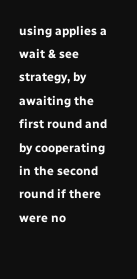using applies a wait & see strategy, by awaiting the first round and by cooperating in the second round if there were no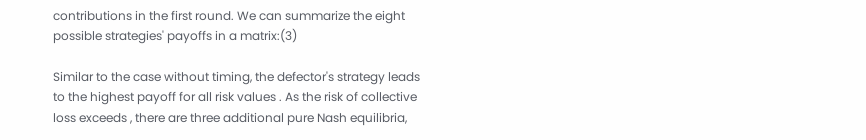contributions in the first round. We can summarize the eight possible strategies' payoffs in a matrix:(3)

Similar to the case without timing, the defector's strategy leads to the highest payoff for all risk values . As the risk of collective loss exceeds , there are three additional pure Nash equilibria,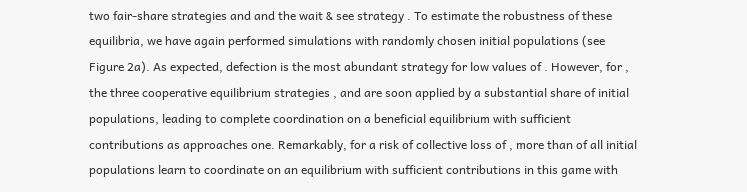two fair-share strategies and and the wait & see strategy . To estimate the robustness of these equilibria, we have again performed simulations with randomly chosen initial populations (see Figure 2a). As expected, defection is the most abundant strategy for low values of . However, for , the three cooperative equilibrium strategies , and are soon applied by a substantial share of initial populations, leading to complete coordination on a beneficial equilibrium with sufficient contributions as approaches one. Remarkably, for a risk of collective loss of , more than of all initial populations learn to coordinate on an equilibrium with sufficient contributions in this game with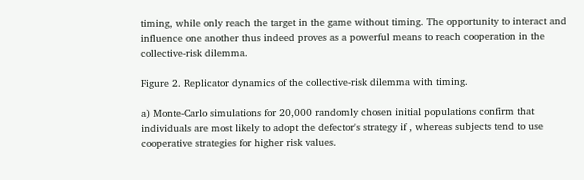timing, while only reach the target in the game without timing. The opportunity to interact and influence one another thus indeed proves as a powerful means to reach cooperation in the collective-risk dilemma.

Figure 2. Replicator dynamics of the collective-risk dilemma with timing.

a) Monte-Carlo simulations for 20,000 randomly chosen initial populations confirm that individuals are most likely to adopt the defector's strategy if , whereas subjects tend to use cooperative strategies for higher risk values.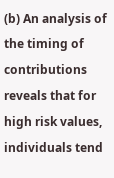(b) An analysis of the timing of contributions reveals that for high risk values, individuals tend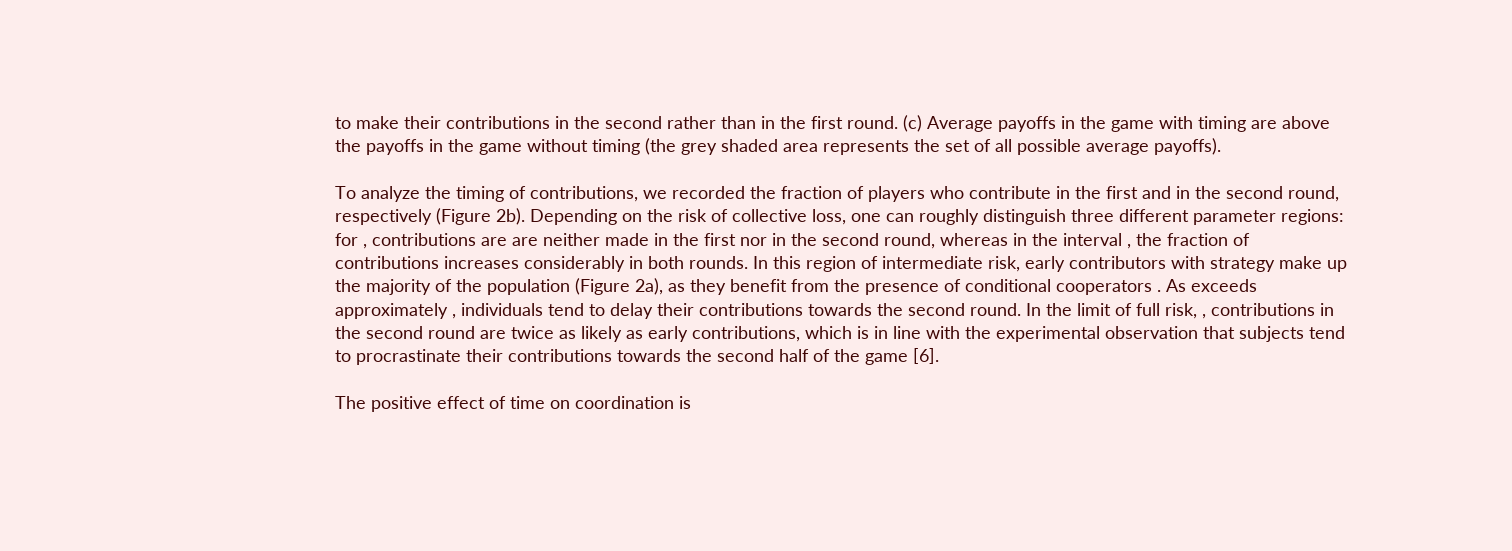to make their contributions in the second rather than in the first round. (c) Average payoffs in the game with timing are above the payoffs in the game without timing (the grey shaded area represents the set of all possible average payoffs).

To analyze the timing of contributions, we recorded the fraction of players who contribute in the first and in the second round, respectively (Figure 2b). Depending on the risk of collective loss, one can roughly distinguish three different parameter regions: for , contributions are are neither made in the first nor in the second round, whereas in the interval , the fraction of contributions increases considerably in both rounds. In this region of intermediate risk, early contributors with strategy make up the majority of the population (Figure 2a), as they benefit from the presence of conditional cooperators . As exceeds approximately , individuals tend to delay their contributions towards the second round. In the limit of full risk, , contributions in the second round are twice as likely as early contributions, which is in line with the experimental observation that subjects tend to procrastinate their contributions towards the second half of the game [6].

The positive effect of time on coordination is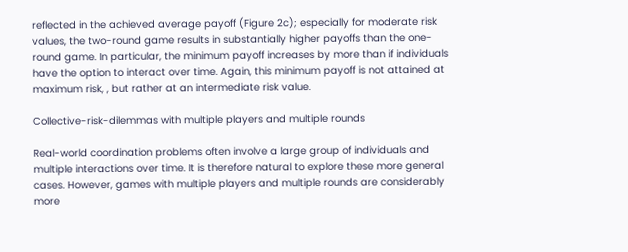reflected in the achieved average payoff (Figure 2c); especially for moderate risk values, the two-round game results in substantially higher payoffs than the one-round game. In particular, the minimum payoff increases by more than if individuals have the option to interact over time. Again, this minimum payoff is not attained at maximum risk, , but rather at an intermediate risk value.

Collective-risk-dilemmas with multiple players and multiple rounds

Real-world coordination problems often involve a large group of individuals and multiple interactions over time. It is therefore natural to explore these more general cases. However, games with multiple players and multiple rounds are considerably more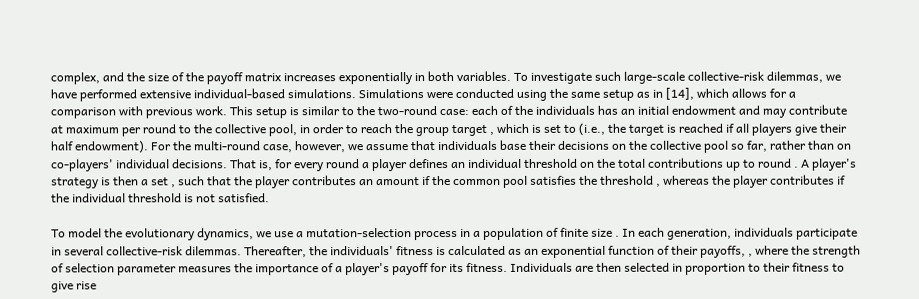complex, and the size of the payoff matrix increases exponentially in both variables. To investigate such large-scale collective-risk dilemmas, we have performed extensive individual-based simulations. Simulations were conducted using the same setup as in [14], which allows for a comparison with previous work. This setup is similar to the two-round case: each of the individuals has an initial endowment and may contribute at maximum per round to the collective pool, in order to reach the group target , which is set to (i.e., the target is reached if all players give their half endowment). For the multi-round case, however, we assume that individuals base their decisions on the collective pool so far, rather than on co-players' individual decisions. That is, for every round a player defines an individual threshold on the total contributions up to round . A player's strategy is then a set , such that the player contributes an amount if the common pool satisfies the threshold , whereas the player contributes if the individual threshold is not satisfied.

To model the evolutionary dynamics, we use a mutation-selection process in a population of finite size . In each generation, individuals participate in several collective-risk dilemmas. Thereafter, the individuals' fitness is calculated as an exponential function of their payoffs, , where the strength of selection parameter measures the importance of a player's payoff for its fitness. Individuals are then selected in proportion to their fitness to give rise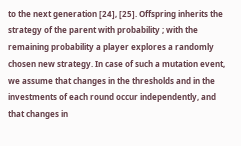to the next generation [24], [25]. Offspring inherits the strategy of the parent with probability ; with the remaining probability a player explores a randomly chosen new strategy. In case of such a mutation event, we assume that changes in the thresholds and in the investments of each round occur independently, and that changes in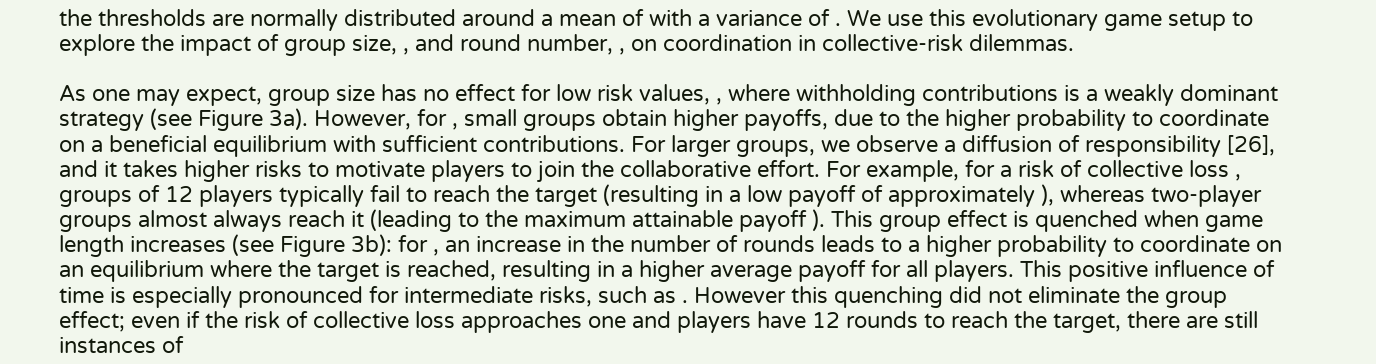the thresholds are normally distributed around a mean of with a variance of . We use this evolutionary game setup to explore the impact of group size, , and round number, , on coordination in collective-risk dilemmas.

As one may expect, group size has no effect for low risk values, , where withholding contributions is a weakly dominant strategy (see Figure 3a). However, for , small groups obtain higher payoffs, due to the higher probability to coordinate on a beneficial equilibrium with sufficient contributions. For larger groups, we observe a diffusion of responsibility [26], and it takes higher risks to motivate players to join the collaborative effort. For example, for a risk of collective loss , groups of 12 players typically fail to reach the target (resulting in a low payoff of approximately ), whereas two-player groups almost always reach it (leading to the maximum attainable payoff ). This group effect is quenched when game length increases (see Figure 3b): for , an increase in the number of rounds leads to a higher probability to coordinate on an equilibrium where the target is reached, resulting in a higher average payoff for all players. This positive influence of time is especially pronounced for intermediate risks, such as . However this quenching did not eliminate the group effect; even if the risk of collective loss approaches one and players have 12 rounds to reach the target, there are still instances of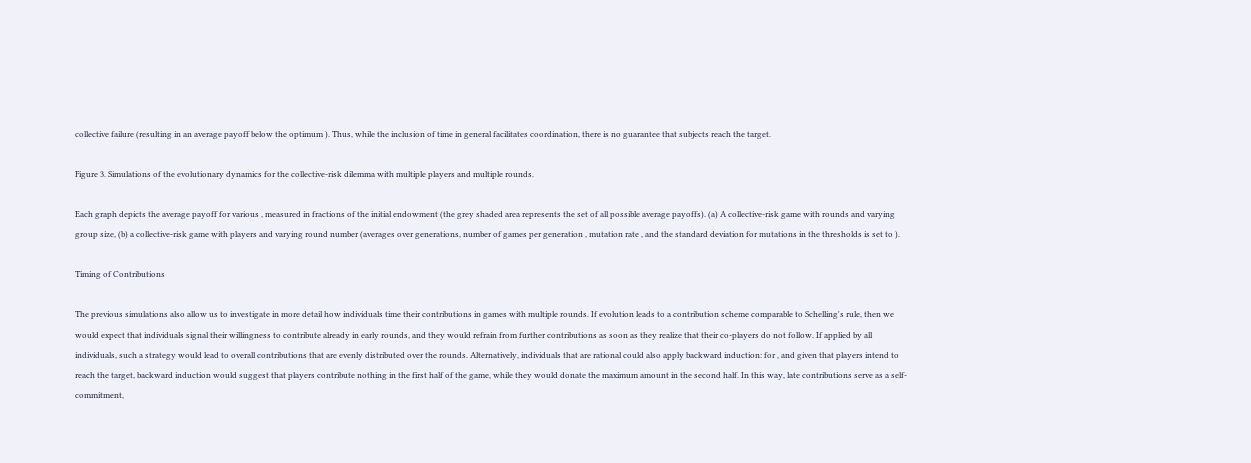collective failure (resulting in an average payoff below the optimum ). Thus, while the inclusion of time in general facilitates coordination, there is no guarantee that subjects reach the target.

Figure 3. Simulations of the evolutionary dynamics for the collective-risk dilemma with multiple players and multiple rounds.

Each graph depicts the average payoff for various , measured in fractions of the initial endowment (the grey shaded area represents the set of all possible average payoffs). (a) A collective-risk game with rounds and varying group size, (b) a collective-risk game with players and varying round number (averages over generations, number of games per generation , mutation rate , and the standard deviation for mutations in the thresholds is set to ).

Timing of Contributions

The previous simulations also allow us to investigate in more detail how individuals time their contributions in games with multiple rounds. If evolution leads to a contribution scheme comparable to Schelling's rule, then we would expect that individuals signal their willingness to contribute already in early rounds, and they would refrain from further contributions as soon as they realize that their co-players do not follow. If applied by all individuals, such a strategy would lead to overall contributions that are evenly distributed over the rounds. Alternatively, individuals that are rational could also apply backward induction: for , and given that players intend to reach the target, backward induction would suggest that players contribute nothing in the first half of the game, while they would donate the maximum amount in the second half. In this way, late contributions serve as a self-commitment,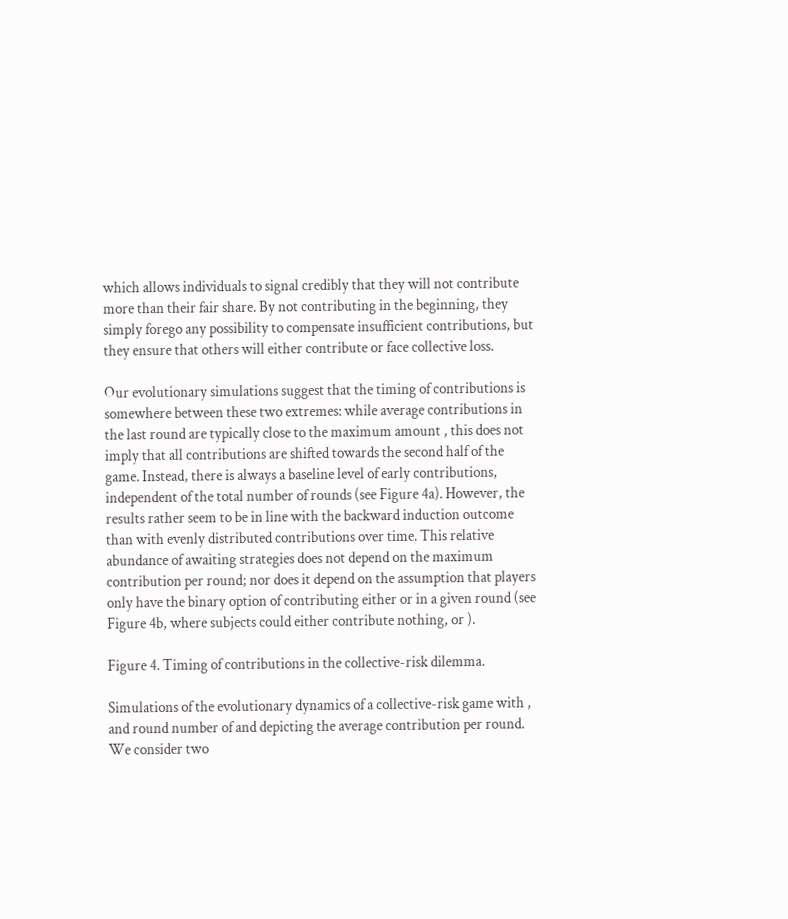which allows individuals to signal credibly that they will not contribute more than their fair share. By not contributing in the beginning, they simply forego any possibility to compensate insufficient contributions, but they ensure that others will either contribute or face collective loss.

Our evolutionary simulations suggest that the timing of contributions is somewhere between these two extremes: while average contributions in the last round are typically close to the maximum amount , this does not imply that all contributions are shifted towards the second half of the game. Instead, there is always a baseline level of early contributions, independent of the total number of rounds (see Figure 4a). However, the results rather seem to be in line with the backward induction outcome than with evenly distributed contributions over time. This relative abundance of awaiting strategies does not depend on the maximum contribution per round; nor does it depend on the assumption that players only have the binary option of contributing either or in a given round (see Figure 4b, where subjects could either contribute nothing, or ).

Figure 4. Timing of contributions in the collective-risk dilemma.

Simulations of the evolutionary dynamics of a collective-risk game with , and round number of and depicting the average contribution per round. We consider two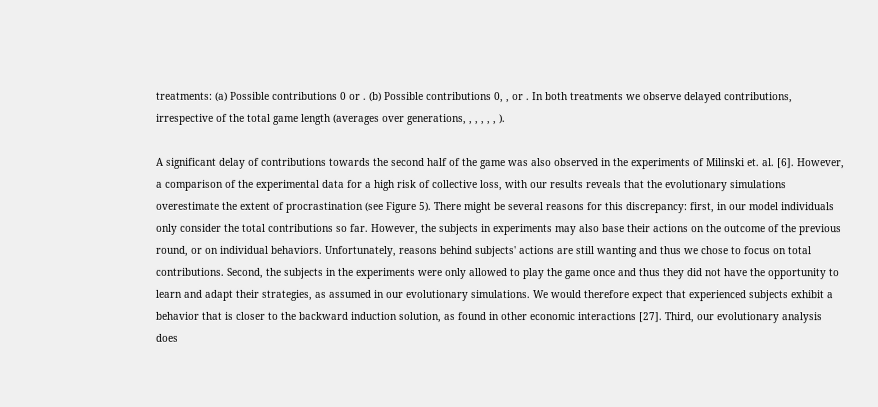treatments: (a) Possible contributions 0 or . (b) Possible contributions 0, , or . In both treatments we observe delayed contributions, irrespective of the total game length (averages over generations, , , , , , ).

A significant delay of contributions towards the second half of the game was also observed in the experiments of Milinski et. al. [6]. However, a comparison of the experimental data for a high risk of collective loss, with our results reveals that the evolutionary simulations overestimate the extent of procrastination (see Figure 5). There might be several reasons for this discrepancy: first, in our model individuals only consider the total contributions so far. However, the subjects in experiments may also base their actions on the outcome of the previous round, or on individual behaviors. Unfortunately, reasons behind subjects' actions are still wanting and thus we chose to focus on total contributions. Second, the subjects in the experiments were only allowed to play the game once and thus they did not have the opportunity to learn and adapt their strategies, as assumed in our evolutionary simulations. We would therefore expect that experienced subjects exhibit a behavior that is closer to the backward induction solution, as found in other economic interactions [27]. Third, our evolutionary analysis does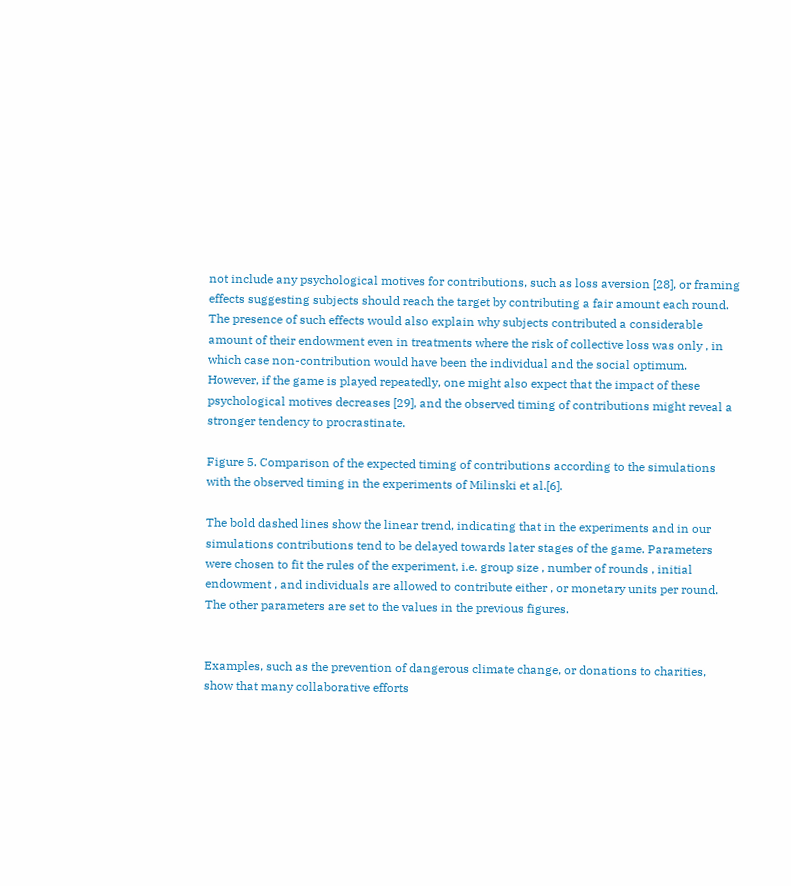not include any psychological motives for contributions, such as loss aversion [28], or framing effects suggesting subjects should reach the target by contributing a fair amount each round. The presence of such effects would also explain why subjects contributed a considerable amount of their endowment even in treatments where the risk of collective loss was only , in which case non-contribution would have been the individual and the social optimum. However, if the game is played repeatedly, one might also expect that the impact of these psychological motives decreases [29], and the observed timing of contributions might reveal a stronger tendency to procrastinate.

Figure 5. Comparison of the expected timing of contributions according to the simulations with the observed timing in the experiments of Milinski et al.[6].

The bold dashed lines show the linear trend, indicating that in the experiments and in our simulations contributions tend to be delayed towards later stages of the game. Parameters were chosen to fit the rules of the experiment, i.e. group size , number of rounds , initial endowment , and individuals are allowed to contribute either , or monetary units per round. The other parameters are set to the values in the previous figures.


Examples, such as the prevention of dangerous climate change, or donations to charities, show that many collaborative efforts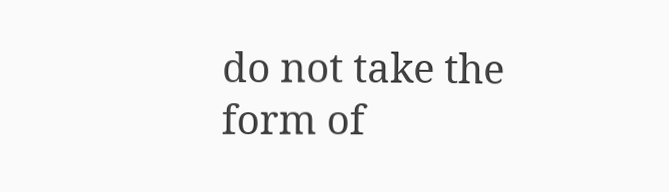do not take the form of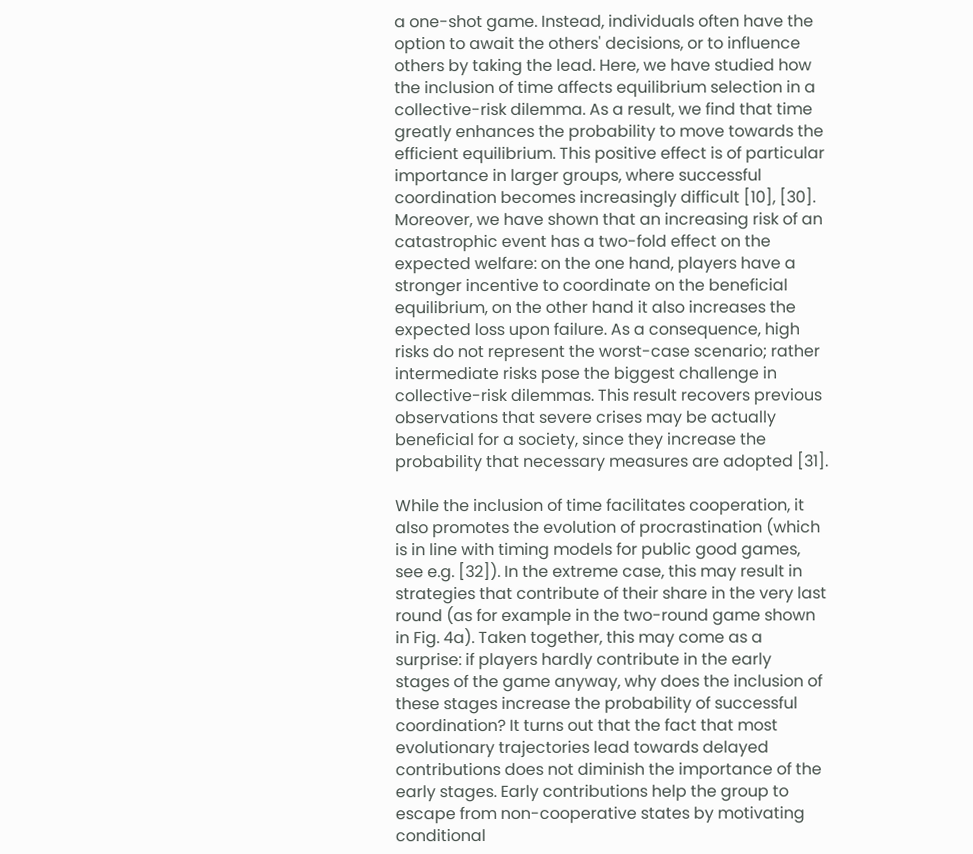a one-shot game. Instead, individuals often have the option to await the others' decisions, or to influence others by taking the lead. Here, we have studied how the inclusion of time affects equilibrium selection in a collective-risk dilemma. As a result, we find that time greatly enhances the probability to move towards the efficient equilibrium. This positive effect is of particular importance in larger groups, where successful coordination becomes increasingly difficult [10], [30]. Moreover, we have shown that an increasing risk of an catastrophic event has a two-fold effect on the expected welfare: on the one hand, players have a stronger incentive to coordinate on the beneficial equilibrium, on the other hand it also increases the expected loss upon failure. As a consequence, high risks do not represent the worst-case scenario; rather intermediate risks pose the biggest challenge in collective-risk dilemmas. This result recovers previous observations that severe crises may be actually beneficial for a society, since they increase the probability that necessary measures are adopted [31].

While the inclusion of time facilitates cooperation, it also promotes the evolution of procrastination (which is in line with timing models for public good games, see e.g. [32]). In the extreme case, this may result in strategies that contribute of their share in the very last round (as for example in the two-round game shown in Fig. 4a). Taken together, this may come as a surprise: if players hardly contribute in the early stages of the game anyway, why does the inclusion of these stages increase the probability of successful coordination? It turns out that the fact that most evolutionary trajectories lead towards delayed contributions does not diminish the importance of the early stages. Early contributions help the group to escape from non-cooperative states by motivating conditional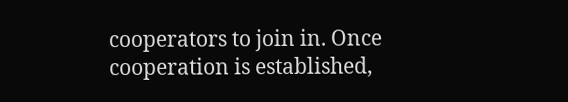cooperators to join in. Once cooperation is established,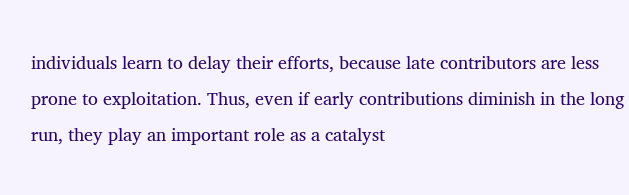individuals learn to delay their efforts, because late contributors are less prone to exploitation. Thus, even if early contributions diminish in the long run, they play an important role as a catalyst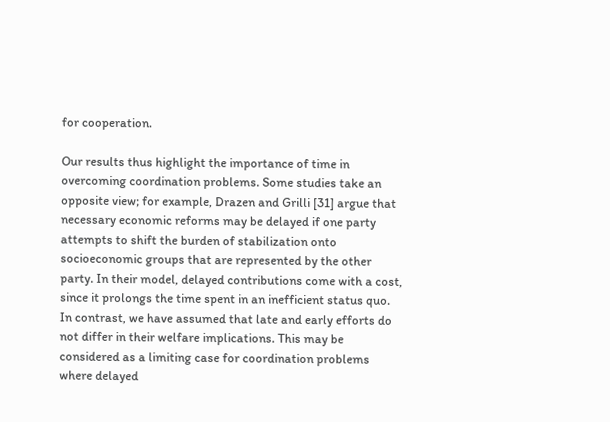for cooperation.

Our results thus highlight the importance of time in overcoming coordination problems. Some studies take an opposite view; for example, Drazen and Grilli [31] argue that necessary economic reforms may be delayed if one party attempts to shift the burden of stabilization onto socioeconomic groups that are represented by the other party. In their model, delayed contributions come with a cost, since it prolongs the time spent in an inefficient status quo. In contrast, we have assumed that late and early efforts do not differ in their welfare implications. This may be considered as a limiting case for coordination problems where delayed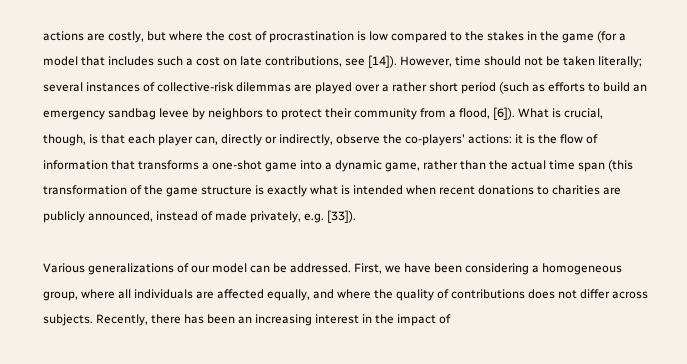actions are costly, but where the cost of procrastination is low compared to the stakes in the game (for a model that includes such a cost on late contributions, see [14]). However, time should not be taken literally; several instances of collective-risk dilemmas are played over a rather short period (such as efforts to build an emergency sandbag levee by neighbors to protect their community from a flood, [6]). What is crucial, though, is that each player can, directly or indirectly, observe the co-players' actions: it is the flow of information that transforms a one-shot game into a dynamic game, rather than the actual time span (this transformation of the game structure is exactly what is intended when recent donations to charities are publicly announced, instead of made privately, e.g. [33]).

Various generalizations of our model can be addressed. First, we have been considering a homogeneous group, where all individuals are affected equally, and where the quality of contributions does not differ across subjects. Recently, there has been an increasing interest in the impact of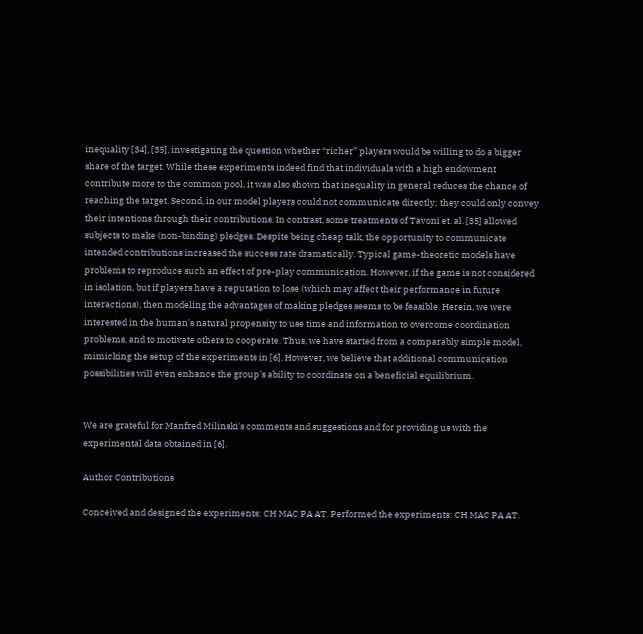inequality [34], [35], investigating the question whether “richer” players would be willing to do a bigger share of the target. While these experiments indeed find that individuals with a high endowment contribute more to the common pool, it was also shown that inequality in general reduces the chance of reaching the target. Second, in our model players could not communicate directly; they could only convey their intentions through their contributions. In contrast, some treatments of Tavoni et. al. [35] allowed subjects to make (non-binding) pledges. Despite being cheap talk, the opportunity to communicate intended contributions increased the success rate dramatically. Typical game-theoretic models have problems to reproduce such an effect of pre-play communication. However, if the game is not considered in isolation, but if players have a reputation to lose (which may affect their performance in future interactions), then modeling the advantages of making pledges seems to be feasible. Herein, we were interested in the human's natural propensity to use time and information to overcome coordination problems, and to motivate others to cooperate. Thus, we have started from a comparably simple model, mimicking the setup of the experiments in [6]. However, we believe that additional communication possibilities will even enhance the group's ability to coordinate on a beneficial equilibrium.


We are grateful for Manfred Milinski's comments and suggestions and for providing us with the experimental data obtained in [6].

Author Contributions

Conceived and designed the experiments: CH MAC PA AT. Performed the experiments: CH MAC PA AT.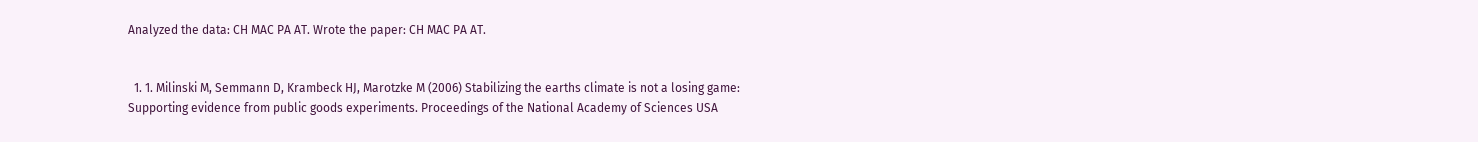Analyzed the data: CH MAC PA AT. Wrote the paper: CH MAC PA AT.


  1. 1. Milinski M, Semmann D, Krambeck HJ, Marotzke M (2006) Stabilizing the earths climate is not a losing game: Supporting evidence from public goods experiments. Proceedings of the National Academy of Sciences USA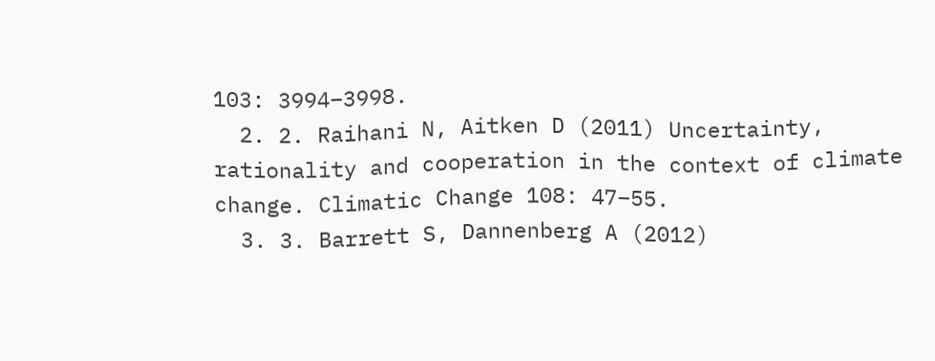103: 3994–3998.
  2. 2. Raihani N, Aitken D (2011) Uncertainty, rationality and cooperation in the context of climate change. Climatic Change 108: 47–55.
  3. 3. Barrett S, Dannenberg A (2012)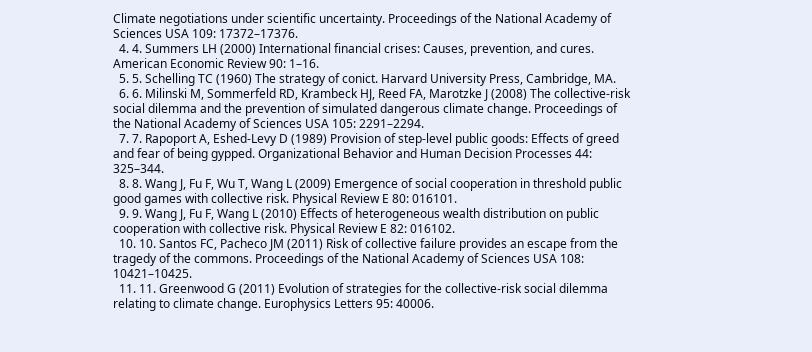Climate negotiations under scientific uncertainty. Proceedings of the National Academy of Sciences USA 109: 17372–17376.
  4. 4. Summers LH (2000) International financial crises: Causes, prevention, and cures. American Economic Review 90: 1–16.
  5. 5. Schelling TC (1960) The strategy of conict. Harvard University Press, Cambridge, MA.
  6. 6. Milinski M, Sommerfeld RD, Krambeck HJ, Reed FA, Marotzke J (2008) The collective-risk social dilemma and the prevention of simulated dangerous climate change. Proceedings of the National Academy of Sciences USA 105: 2291–2294.
  7. 7. Rapoport A, Eshed-Levy D (1989) Provision of step-level public goods: Effects of greed and fear of being gypped. Organizational Behavior and Human Decision Processes 44: 325–344.
  8. 8. Wang J, Fu F, Wu T, Wang L (2009) Emergence of social cooperation in threshold public good games with collective risk. Physical Review E 80: 016101.
  9. 9. Wang J, Fu F, Wang L (2010) Effects of heterogeneous wealth distribution on public cooperation with collective risk. Physical Review E 82: 016102.
  10. 10. Santos FC, Pacheco JM (2011) Risk of collective failure provides an escape from the tragedy of the commons. Proceedings of the National Academy of Sciences USA 108: 10421–10425.
  11. 11. Greenwood G (2011) Evolution of strategies for the collective-risk social dilemma relating to climate change. Europhysics Letters 95: 40006.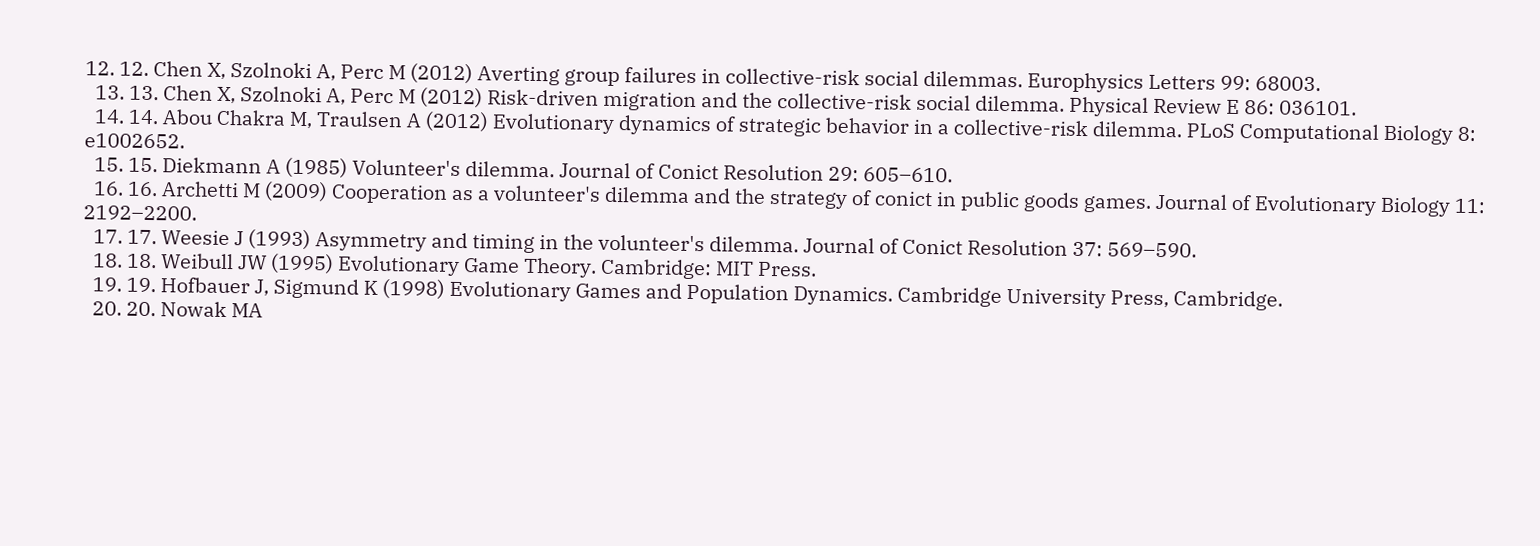12. 12. Chen X, Szolnoki A, Perc M (2012) Averting group failures in collective-risk social dilemmas. Europhysics Letters 99: 68003.
  13. 13. Chen X, Szolnoki A, Perc M (2012) Risk-driven migration and the collective-risk social dilemma. Physical Review E 86: 036101.
  14. 14. Abou Chakra M, Traulsen A (2012) Evolutionary dynamics of strategic behavior in a collective-risk dilemma. PLoS Computational Biology 8: e1002652.
  15. 15. Diekmann A (1985) Volunteer's dilemma. Journal of Conict Resolution 29: 605–610.
  16. 16. Archetti M (2009) Cooperation as a volunteer's dilemma and the strategy of conict in public goods games. Journal of Evolutionary Biology 11: 2192–2200.
  17. 17. Weesie J (1993) Asymmetry and timing in the volunteer's dilemma. Journal of Conict Resolution 37: 569–590.
  18. 18. Weibull JW (1995) Evolutionary Game Theory. Cambridge: MIT Press.
  19. 19. Hofbauer J, Sigmund K (1998) Evolutionary Games and Population Dynamics. Cambridge University Press, Cambridge.
  20. 20. Nowak MA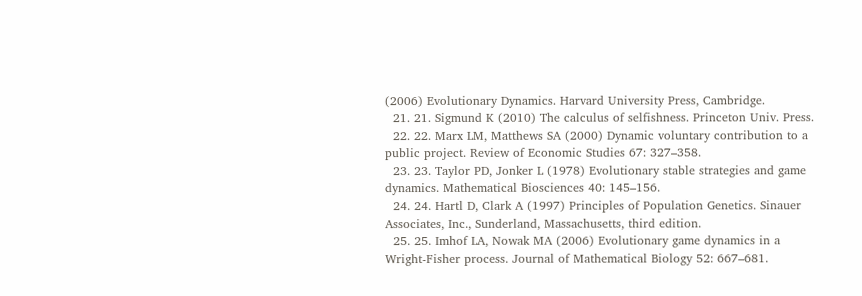(2006) Evolutionary Dynamics. Harvard University Press, Cambridge.
  21. 21. Sigmund K (2010) The calculus of selfishness. Princeton Univ. Press.
  22. 22. Marx LM, Matthews SA (2000) Dynamic voluntary contribution to a public project. Review of Economic Studies 67: 327–358.
  23. 23. Taylor PD, Jonker L (1978) Evolutionary stable strategies and game dynamics. Mathematical Biosciences 40: 145–156.
  24. 24. Hartl D, Clark A (1997) Principles of Population Genetics. Sinauer Associates, Inc., Sunderland, Massachusetts, third edition.
  25. 25. Imhof LA, Nowak MA (2006) Evolutionary game dynamics in a Wright-Fisher process. Journal of Mathematical Biology 52: 667–681.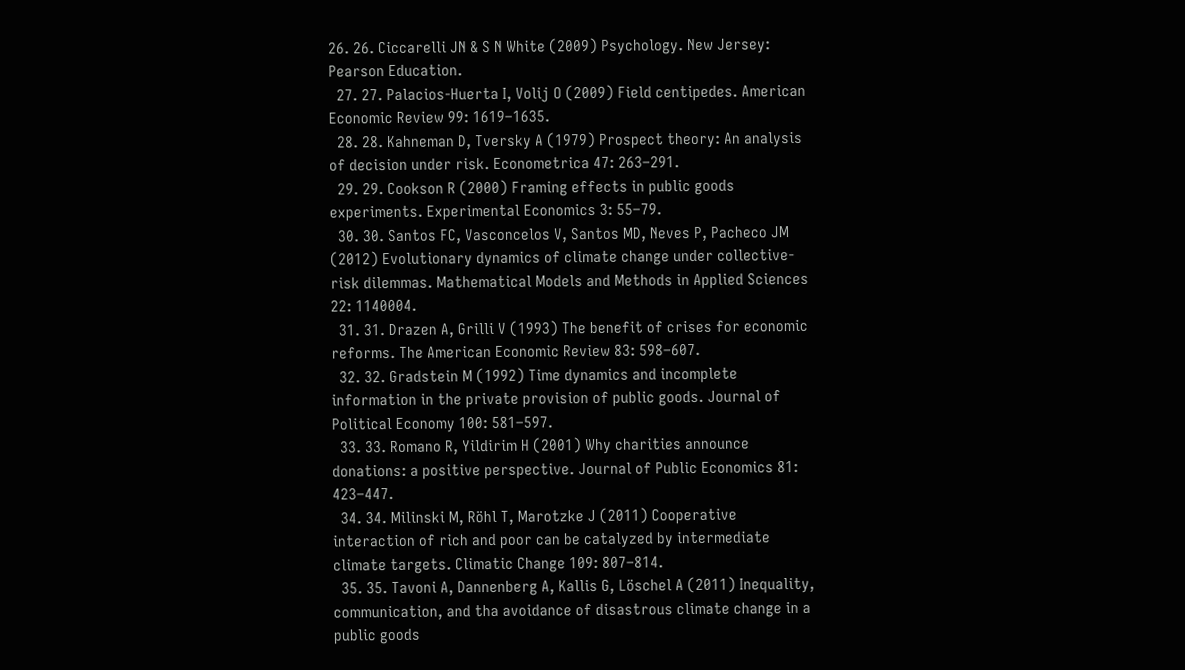26. 26. Ciccarelli JN & S N White (2009) Psychology. New Jersey: Pearson Education.
  27. 27. Palacios-Huerta I, Volij O (2009) Field centipedes. American Economic Review 99: 1619–1635.
  28. 28. Kahneman D, Tversky A (1979) Prospect theory: An analysis of decision under risk. Econometrica 47: 263–291.
  29. 29. Cookson R (2000) Framing effects in public goods experiments. Experimental Economics 3: 55–79.
  30. 30. Santos FC, Vasconcelos V, Santos MD, Neves P, Pacheco JM (2012) Evolutionary dynamics of climate change under collective-risk dilemmas. Mathematical Models and Methods in Applied Sciences 22: 1140004.
  31. 31. Drazen A, Grilli V (1993) The benefit of crises for economic reforms. The American Economic Review 83: 598–607.
  32. 32. Gradstein M (1992) Time dynamics and incomplete information in the private provision of public goods. Journal of Political Economy 100: 581–597.
  33. 33. Romano R, Yildirim H (2001) Why charities announce donations: a positive perspective. Journal of Public Economics 81: 423–447.
  34. 34. Milinski M, Röhl T, Marotzke J (2011) Cooperative interaction of rich and poor can be catalyzed by intermediate climate targets. Climatic Change 109: 807–814.
  35. 35. Tavoni A, Dannenberg A, Kallis G, Löschel A (2011) Inequality, communication, and tha avoidance of disastrous climate change in a public goods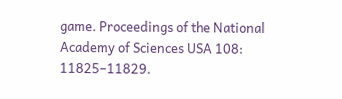game. Proceedings of the National Academy of Sciences USA 108: 11825–11829.